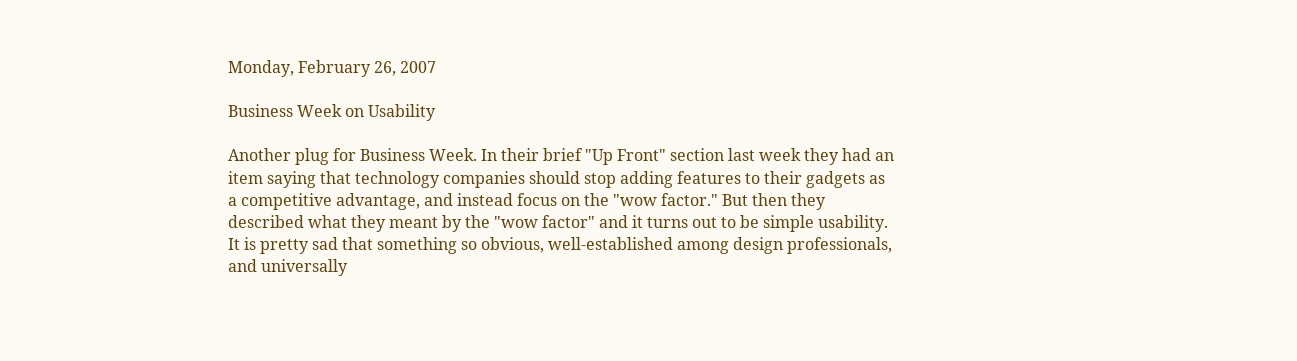Monday, February 26, 2007

Business Week on Usability

Another plug for Business Week. In their brief "Up Front" section last week they had an item saying that technology companies should stop adding features to their gadgets as a competitive advantage, and instead focus on the "wow factor." But then they described what they meant by the "wow factor" and it turns out to be simple usability. It is pretty sad that something so obvious, well-established among design professionals, and universally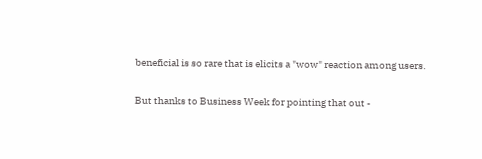beneficial is so rare that is elicits a "wow" reaction among users.

But thanks to Business Week for pointing that out -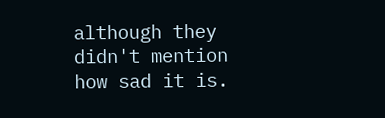although they didn't mention how sad it is.